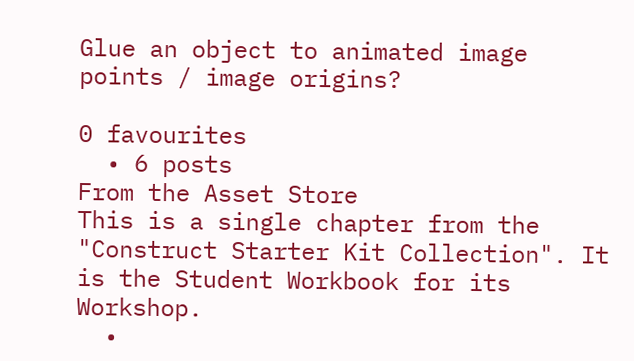Glue an object to animated image points / image origins?

0 favourites
  • 6 posts
From the Asset Store
This is a single chapter from the "Construct Starter Kit Collection". It is the Student Workbook for its Workshop.
  •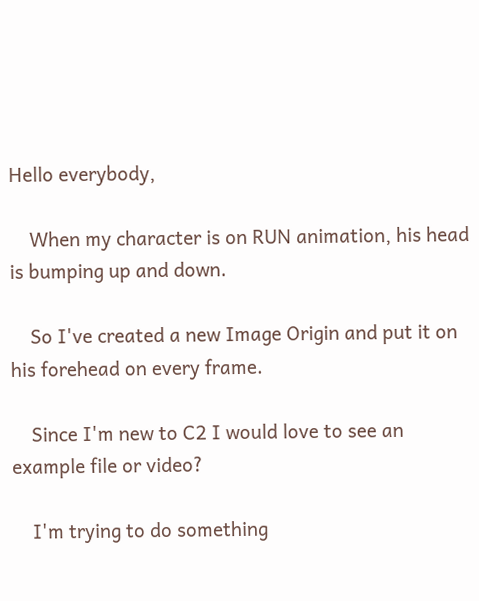Hello everybody,

    When my character is on RUN animation, his head is bumping up and down.

    So I've created a new Image Origin and put it on his forehead on every frame.

    Since I'm new to C2 I would love to see an example file or video?

    I'm trying to do something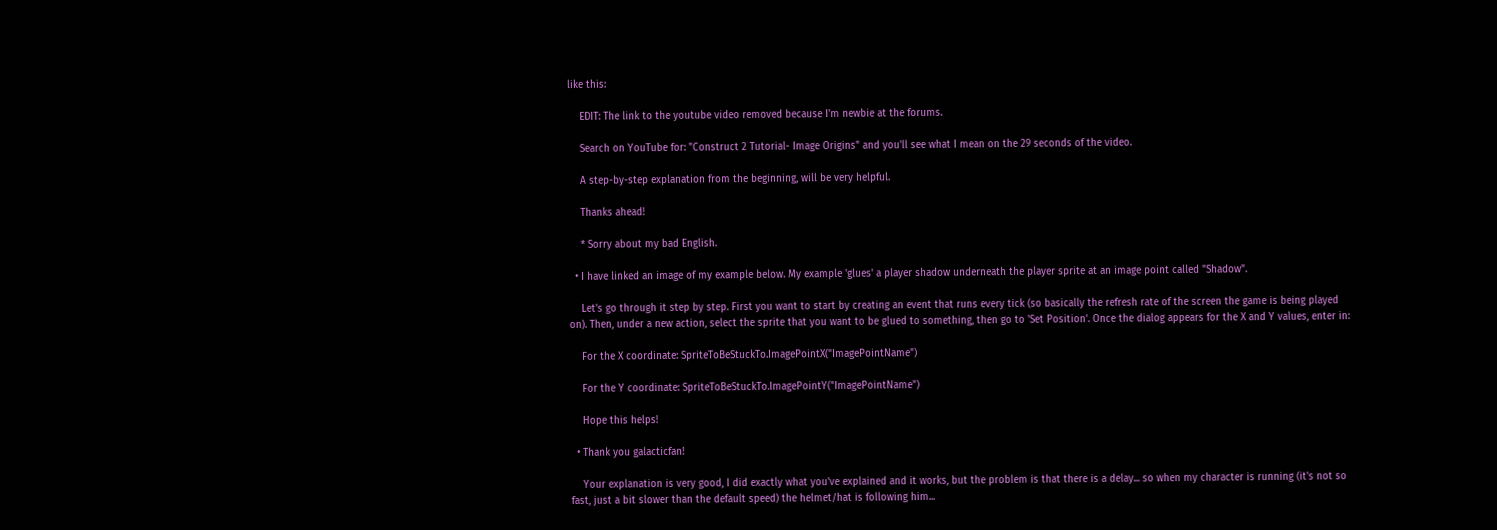like this:

    EDIT: The link to the youtube video removed because I'm newbie at the forums.

    Search on YouTube for: "Construct 2 Tutorial- Image Origins" and you'll see what I mean on the 29 seconds of the video.

    A step-by-step explanation from the beginning, will be very helpful.

    Thanks ahead!

    * Sorry about my bad English.

  • I have linked an image of my example below. My example 'glues' a player shadow underneath the player sprite at an image point called "Shadow".

    Let's go through it step by step. First you want to start by creating an event that runs every tick (so basically the refresh rate of the screen the game is being played on). Then, under a new action, select the sprite that you want to be glued to something, then go to 'Set Position'. Once the dialog appears for the X and Y values, enter in:

    For the X coordinate: SpriteToBeStuckTo.ImagePointX("ImagePointName")

    For the Y coordinate: SpriteToBeStuckTo.ImagePointY("ImagePointName")

    Hope this helps!

  • Thank you galacticfan!

    Your explanation is very good, I did exactly what you've explained and it works, but the problem is that there is a delay... so when my character is running (it's not so fast, just a bit slower than the default speed) the helmet/hat is following him...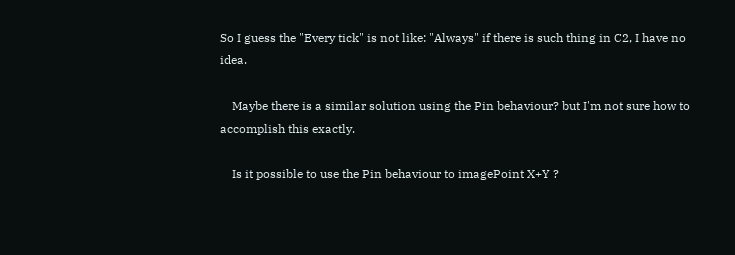So I guess the "Every tick" is not like: "Always" if there is such thing in C2, I have no idea.

    Maybe there is a similar solution using the Pin behaviour? but I'm not sure how to accomplish this exactly.

    Is it possible to use the Pin behaviour to imagePoint X+Y ?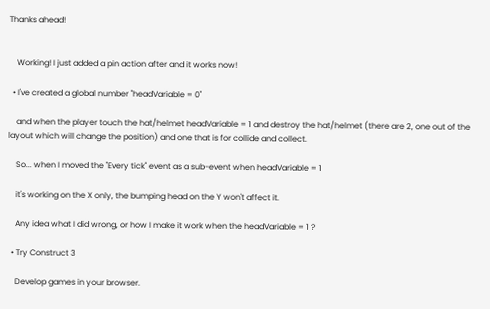Thanks ahead!


    Working! I just added a pin action after and it works now!

  • I've created a global number "headVariable = 0"

    and when the player touch the hat/helmet headVariable = 1 and destroy the hat/helmet (there are 2, one out of the layout which will change the position) and one that is for collide and collect.

    So... when I moved the "Every tick" event as a sub-event when headVariable = 1

    it's working on the X only, the bumping head on the Y won't affect it.

    Any idea what I did wrong, or how I make it work when the headVariable = 1 ?

  • Try Construct 3

    Develop games in your browser.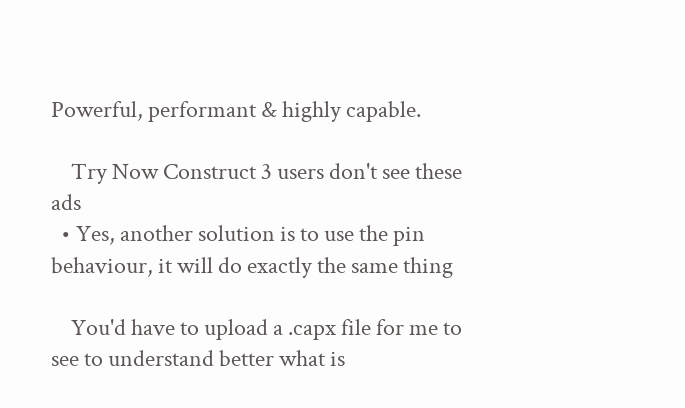Powerful, performant & highly capable.

    Try Now Construct 3 users don't see these ads
  • Yes, another solution is to use the pin behaviour, it will do exactly the same thing

    You'd have to upload a .capx file for me to see to understand better what is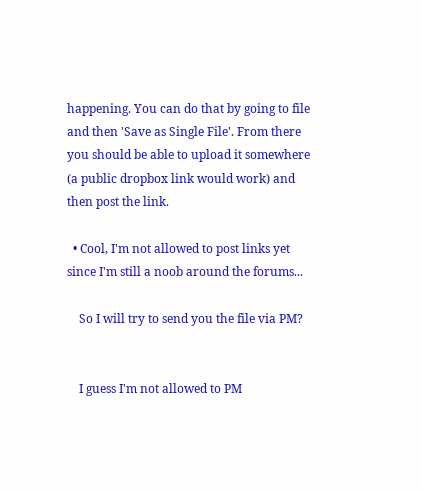happening. You can do that by going to file and then 'Save as Single File'. From there you should be able to upload it somewhere (a public dropbox link would work) and then post the link.

  • Cool, I'm not allowed to post links yet since I'm still a noob around the forums...

    So I will try to send you the file via PM?


    I guess I'm not allowed to PM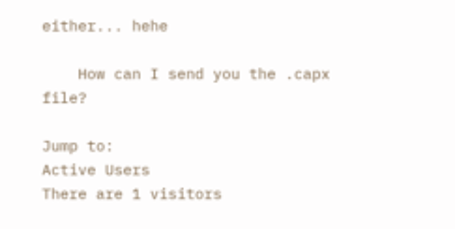either... hehe

    How can I send you the .capx file?

Jump to:
Active Users
There are 1 visitors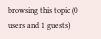browsing this topic (0 users and 1 guests)